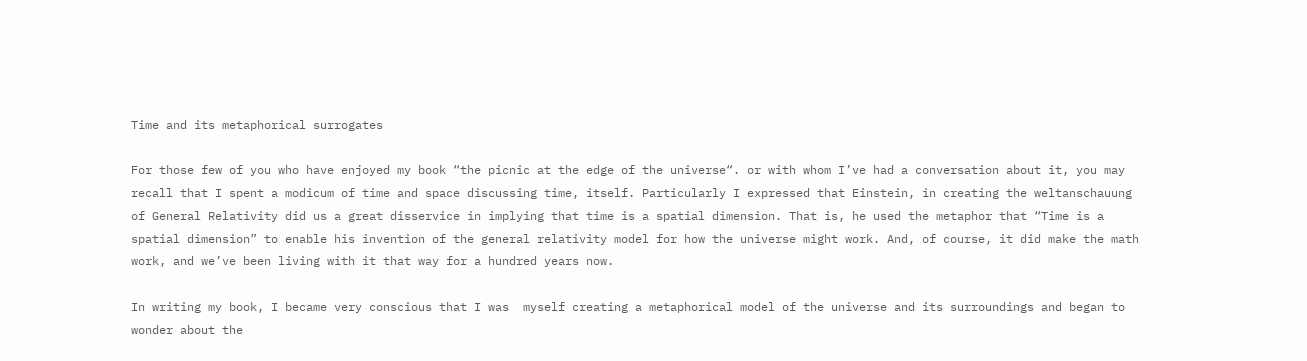Time and its metaphorical surrogates

For those few of you who have enjoyed my book “the picnic at the edge of the universe“. or with whom I’ve had a conversation about it, you may recall that I spent a modicum of time and space discussing time, itself. Particularly I expressed that Einstein, in creating the weltanschauung of General Relativity did us a great disservice in implying that time is a spatial dimension. That is, he used the metaphor that “Time is a spatial dimension” to enable his invention of the general relativity model for how the universe might work. And, of course, it did make the math work, and we’ve been living with it that way for a hundred years now.

In writing my book, I became very conscious that I was  myself creating a metaphorical model of the universe and its surroundings and began to wonder about the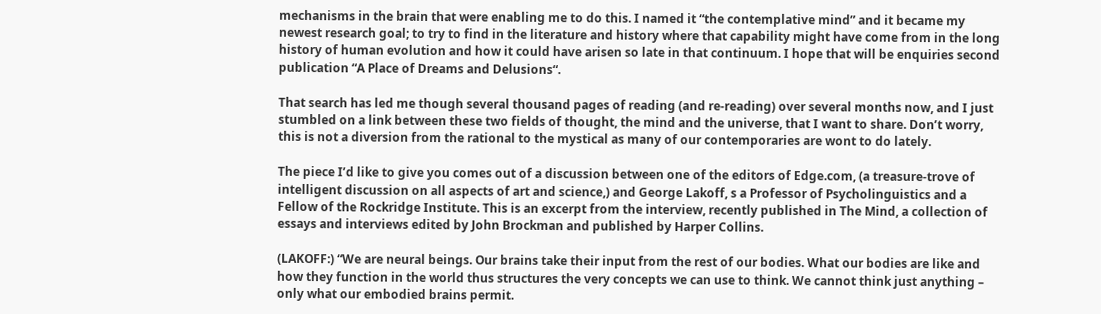mechanisms in the brain that were enabling me to do this. I named it “the contemplative mind” and it became my newest research goal; to try to find in the literature and history where that capability might have come from in the long history of human evolution and how it could have arisen so late in that continuum. I hope that will be enquiries second publication “A Place of Dreams and Delusions“.

That search has led me though several thousand pages of reading (and re-reading) over several months now, and I just stumbled on a link between these two fields of thought, the mind and the universe, that I want to share. Don’t worry, this is not a diversion from the rational to the mystical as many of our contemporaries are wont to do lately.

The piece I’d like to give you comes out of a discussion between one of the editors of Edge.com, (a treasure-trove of intelligent discussion on all aspects of art and science,) and George Lakoff, s a Professor of Psycholinguistics and a Fellow of the Rockridge Institute. This is an excerpt from the interview, recently published in The Mind, a collection of essays and interviews edited by John Brockman and published by Harper Collins.

(LAKOFF:) “We are neural beings. Our brains take their input from the rest of our bodies. What our bodies are like and how they function in the world thus structures the very concepts we can use to think. We cannot think just anything – only what our embodied brains permit.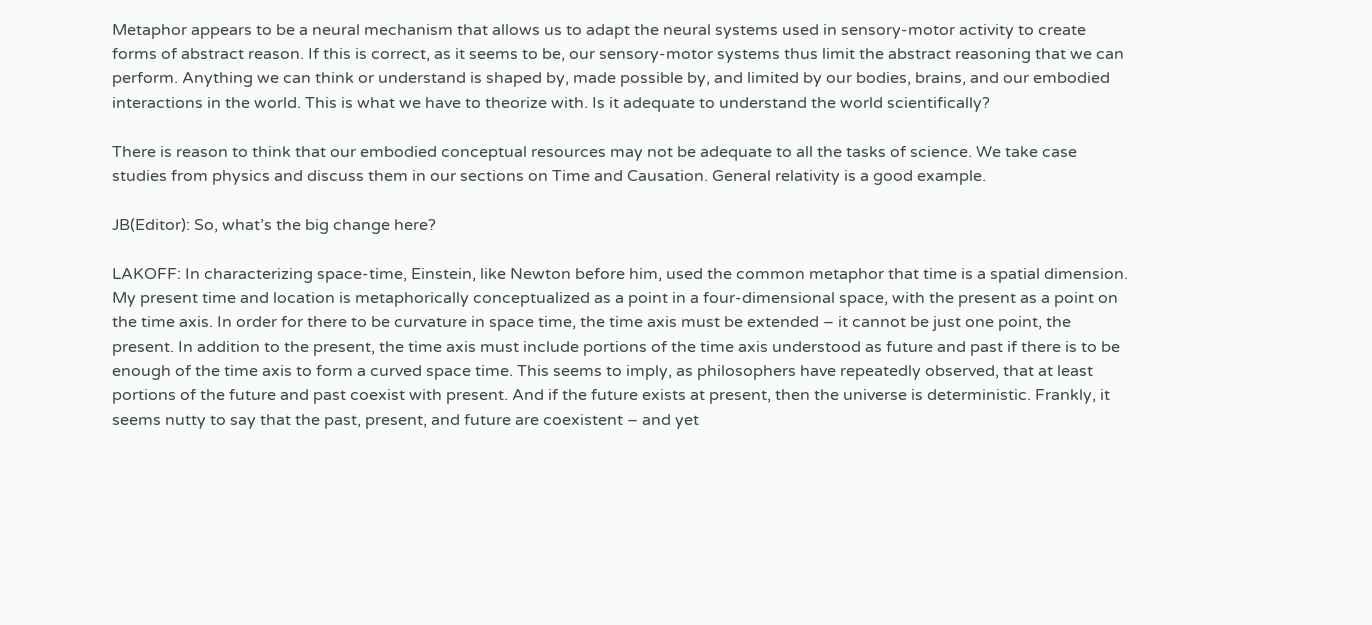Metaphor appears to be a neural mechanism that allows us to adapt the neural systems used in sensory-motor activity to create forms of abstract reason. If this is correct, as it seems to be, our sensory-motor systems thus limit the abstract reasoning that we can perform. Anything we can think or understand is shaped by, made possible by, and limited by our bodies, brains, and our embodied interactions in the world. This is what we have to theorize with. Is it adequate to understand the world scientifically?

There is reason to think that our embodied conceptual resources may not be adequate to all the tasks of science. We take case studies from physics and discuss them in our sections on Time and Causation. General relativity is a good example.

JB(Editor): So, what’s the big change here?

LAKOFF: In characterizing space-time, Einstein, like Newton before him, used the common metaphor that time is a spatial dimension. My present time and location is metaphorically conceptualized as a point in a four-dimensional space, with the present as a point on the time axis. In order for there to be curvature in space time, the time axis must be extended – it cannot be just one point, the present. In addition to the present, the time axis must include portions of the time axis understood as future and past if there is to be enough of the time axis to form a curved space time. This seems to imply, as philosophers have repeatedly observed, that at least portions of the future and past coexist with present. And if the future exists at present, then the universe is deterministic. Frankly, it seems nutty to say that the past, present, and future are coexistent – and yet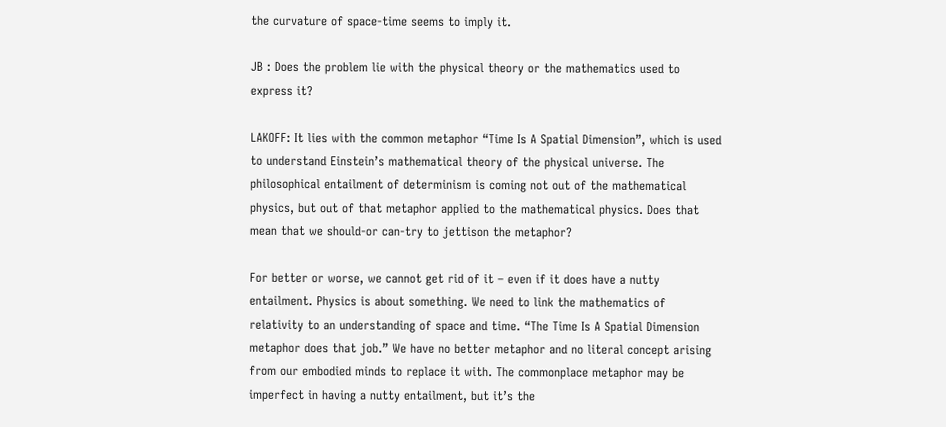the curvature of space-time seems to imply it.

JB : Does the problem lie with the physical theory or the mathematics used to express it?

LAKOFF: It lies with the common metaphor “Time Is A Spatial Dimension”, which is used to understand Einstein’s mathematical theory of the physical universe. The philosophical entailment of determinism is coming not out of the mathematical physics, but out of that metaphor applied to the mathematical physics. Does that mean that we should-or can-try to jettison the metaphor?

For better or worse, we cannot get rid of it – even if it does have a nutty entailment. Physics is about something. We need to link the mathematics of relativity to an understanding of space and time. “The Time Is A Spatial Dimension metaphor does that job.” We have no better metaphor and no literal concept arising from our embodied minds to replace it with. The commonplace metaphor may be imperfect in having a nutty entailment, but it’s the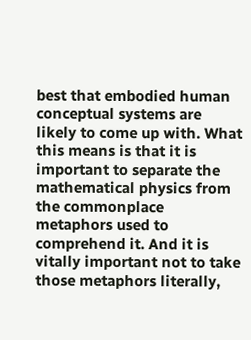best that embodied human conceptual systems are likely to come up with. What this means is that it is important to separate the mathematical physics from the commonplace metaphors used to comprehend it. And it is vitally important not to take those metaphors literally,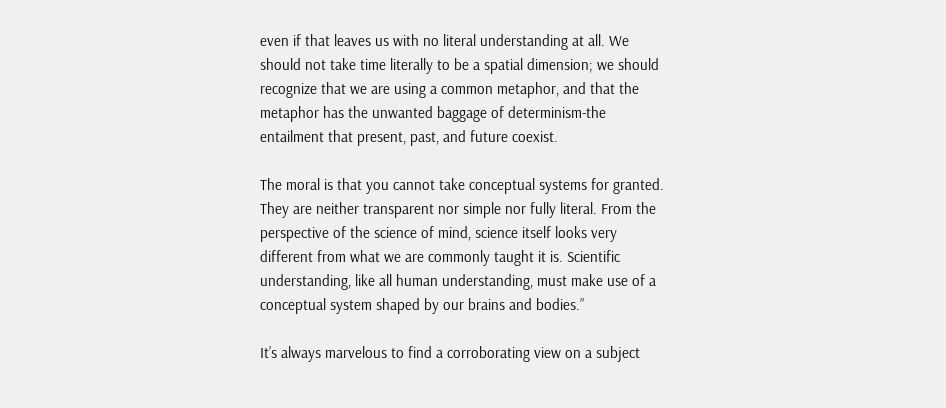even if that leaves us with no literal understanding at all. We should not take time literally to be a spatial dimension; we should recognize that we are using a common metaphor, and that the metaphor has the unwanted baggage of determinism-the entailment that present, past, and future coexist.

The moral is that you cannot take conceptual systems for granted. They are neither transparent nor simple nor fully literal. From the perspective of the science of mind, science itself looks very different from what we are commonly taught it is. Scientific understanding, like all human understanding, must make use of a conceptual system shaped by our brains and bodies.”

It’s always marvelous to find a corroborating view on a subject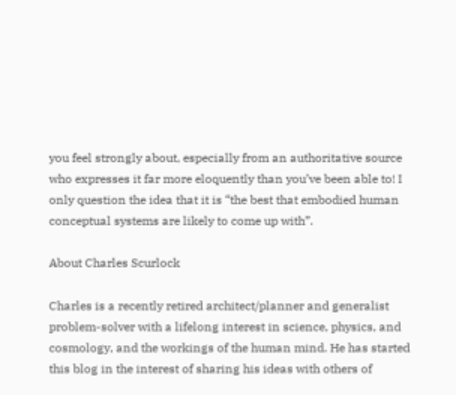you feel strongly about, especially from an authoritative source who expresses it far more eloquently than you’ve been able to! I only question the idea that it is “the best that embodied human conceptual systems are likely to come up with”.

About Charles Scurlock

Charles is a recently retired architect/planner and generalist problem-solver with a lifelong interest in science, physics, and cosmology, and the workings of the human mind. He has started this blog in the interest of sharing his ideas with others of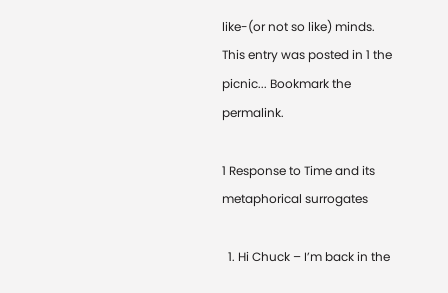like-(or not so like) minds.
This entry was posted in 1 the picnic... Bookmark the permalink.

1 Response to Time and its metaphorical surrogates

  1. Hi Chuck – I’m back in the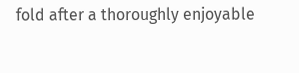fold after a thoroughly enjoyable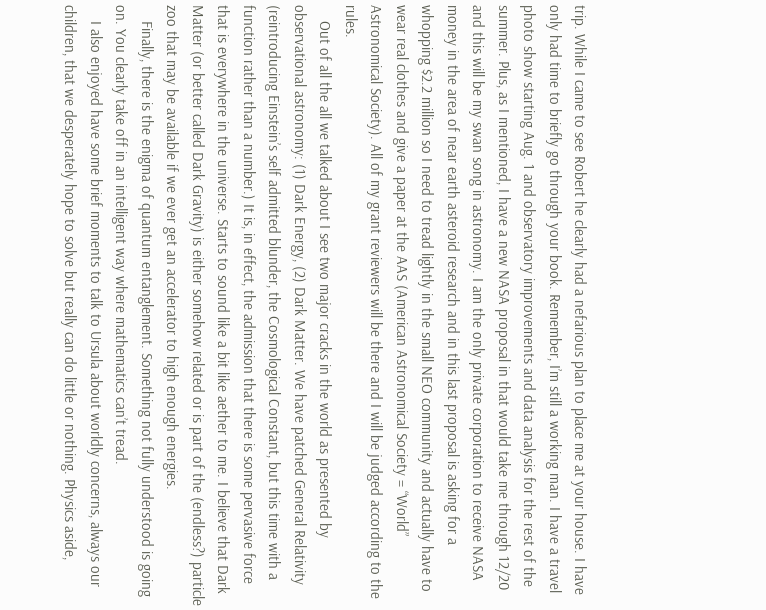trip. While I came to see Robert he clearly had a nefarious plan to place me at your house. I have only had time to briefly go through your book. Remember, I’m still a working man. I have a travel photo show starting Aug. 1 and observatory improvements and data analysis for the rest of the summer. Plus, as I mentioned, I have a new NASA proposal in that would take me through 12/20 and this will be my swan song in astronomy. I am the only private corporation to receive NASA money in the area of near earth asteroid research and in this last proposal is asking for a whopping $2.2 million so I need to tread lightly in the small NEO community and actually have to wear real clothes and give a paper at the AAS (American Astronomical Society = “World” Astronomical Society). All of my grant reviewers will be there and I will be judged according to the rules.
    Out of all the all we talked about I see two major cracks in the world as presented by observational astronomy: (1) Dark Energy, (2) Dark Matter. We have patched General Relativity (reintroducing Einstein’s self admitted blunder, the Cosmological Constant, but this time with a function rather than a number.) It is, in effect, the admission that there is some pervasive force that is everywhere in the universe. Starts to sound like a bit like aether to me. I believe that Dark Matter (or better called Dark Gravity) is either somehow related or is part of the (endless?) particle zoo that may be available if we ever get an accelerator to high enough energies.
    Finally, there is the enigma of quantum entanglement. Something not fully understood is going on. You clearly take off in an intelligent way where mathematics can’t tread.
    I also enjoyed have some brief moments to talk to Ursula about worldly concerns, always our children, that we desperately hope to solve but really can do little or nothing. Physics aside,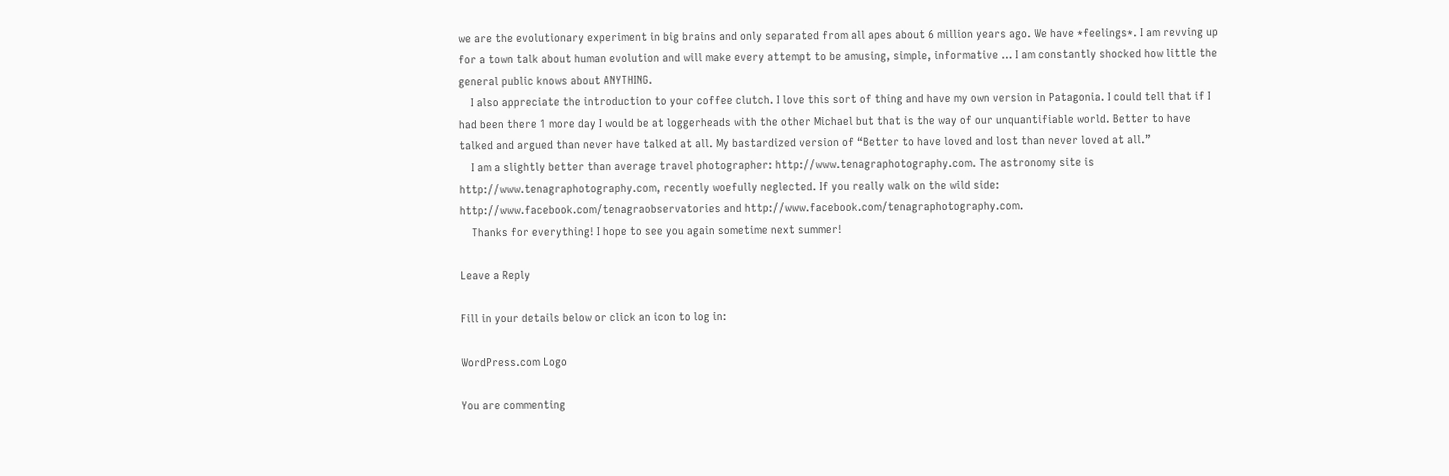we are the evolutionary experiment in big brains and only separated from all apes about 6 million years ago. We have *feelings*. I am revving up for a town talk about human evolution and will make every attempt to be amusing, simple, informative … I am constantly shocked how little the general public knows about ANYTHING.
    I also appreciate the introduction to your coffee clutch. I love this sort of thing and have my own version in Patagonia. I could tell that if I had been there 1 more day I would be at loggerheads with the other Michael but that is the way of our unquantifiable world. Better to have talked and argued than never have talked at all. My bastardized version of “Better to have loved and lost than never loved at all.”
    I am a slightly better than average travel photographer: http://www.tenagraphotography.com. The astronomy site is http://www.tenagraphotography.com, recently woefully neglected. If you really walk on the wild side: http://www.facebook.com/tenagraobservatories and http://www.facebook.com/tenagraphotography.com.
    Thanks for everything! I hope to see you again sometime next summer!

Leave a Reply

Fill in your details below or click an icon to log in:

WordPress.com Logo

You are commenting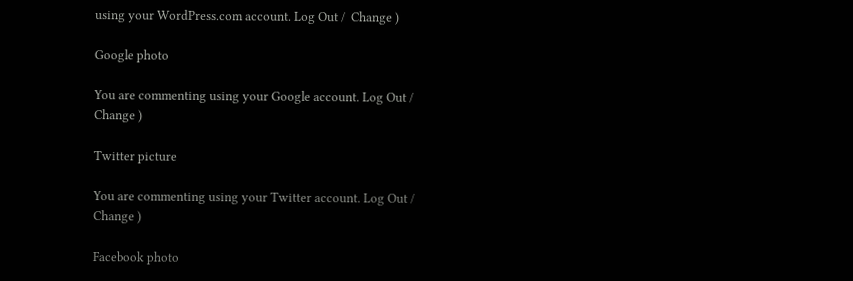using your WordPress.com account. Log Out /  Change )

Google photo

You are commenting using your Google account. Log Out /  Change )

Twitter picture

You are commenting using your Twitter account. Log Out /  Change )

Facebook photo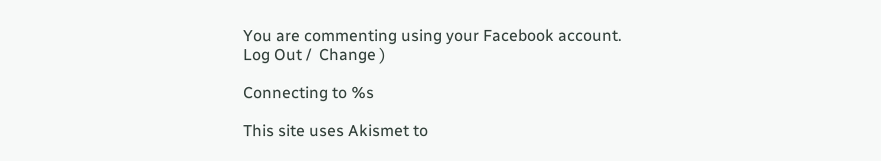You are commenting using your Facebook account. Log Out /  Change )

Connecting to %s

This site uses Akismet to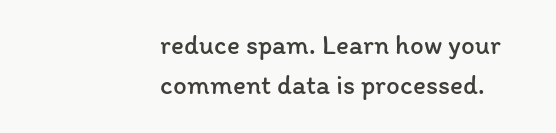reduce spam. Learn how your comment data is processed.